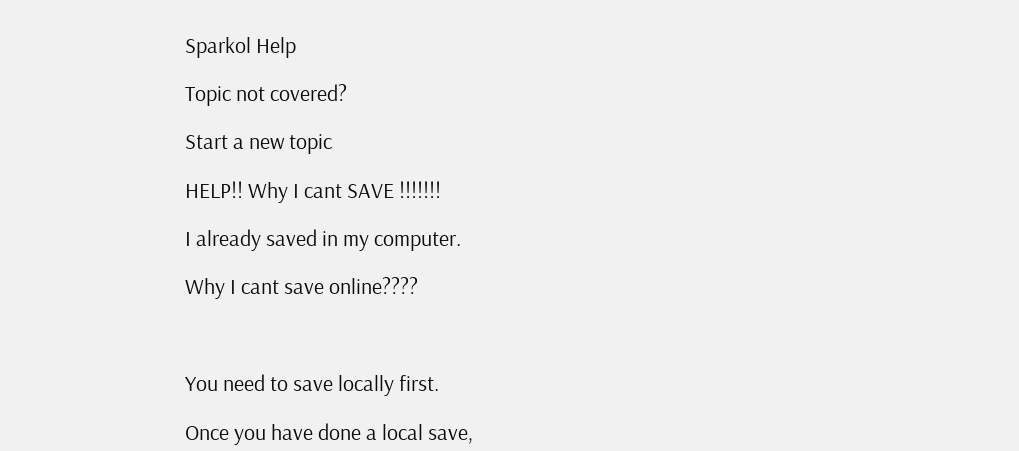Sparkol Help

Topic not covered?

Start a new topic

HELP!! Why I cant SAVE !!!!!!!

I already saved in my computer.

Why I cant save online????



You need to save locally first.

Once you have done a local save,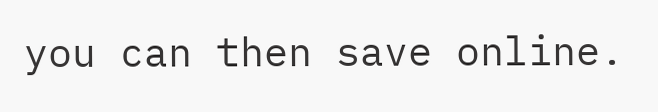you can then save online.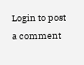Login to post a comment